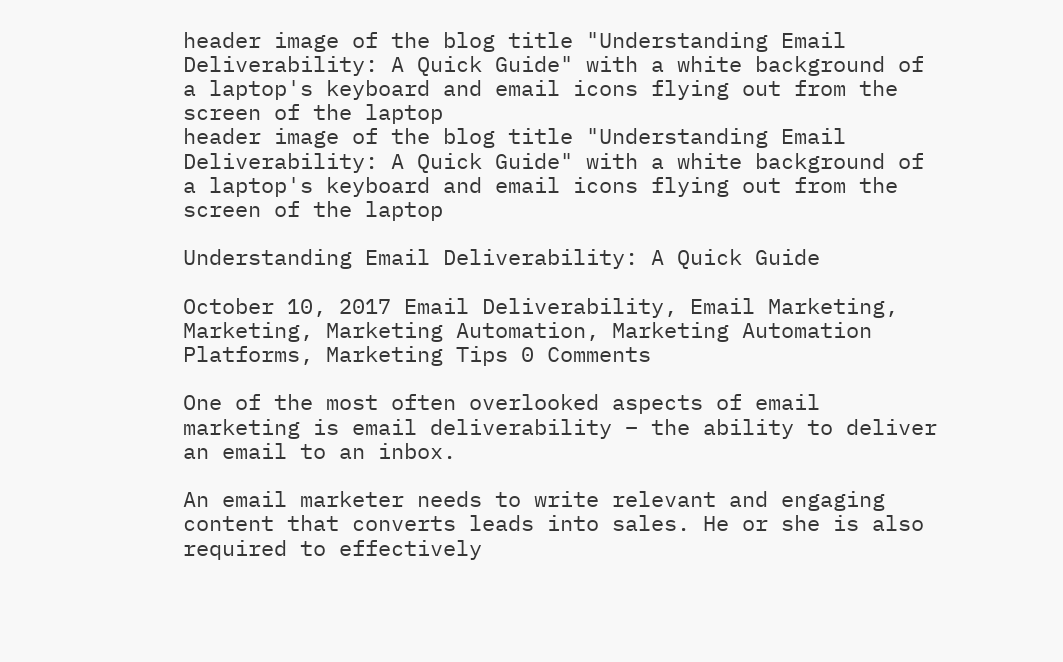header image of the blog title "Understanding Email Deliverability: A Quick Guide" with a white background of a laptop's keyboard and email icons flying out from the screen of the laptop
header image of the blog title "Understanding Email Deliverability: A Quick Guide" with a white background of a laptop's keyboard and email icons flying out from the screen of the laptop

Understanding Email Deliverability: A Quick Guide

October 10, 2017 Email Deliverability, Email Marketing, Marketing, Marketing Automation, Marketing Automation Platforms, Marketing Tips 0 Comments

One of the most often overlooked aspects of email marketing is email deliverability – the ability to deliver an email to an inbox.

An email marketer needs to write relevant and engaging content that converts leads into sales. He or she is also required to effectively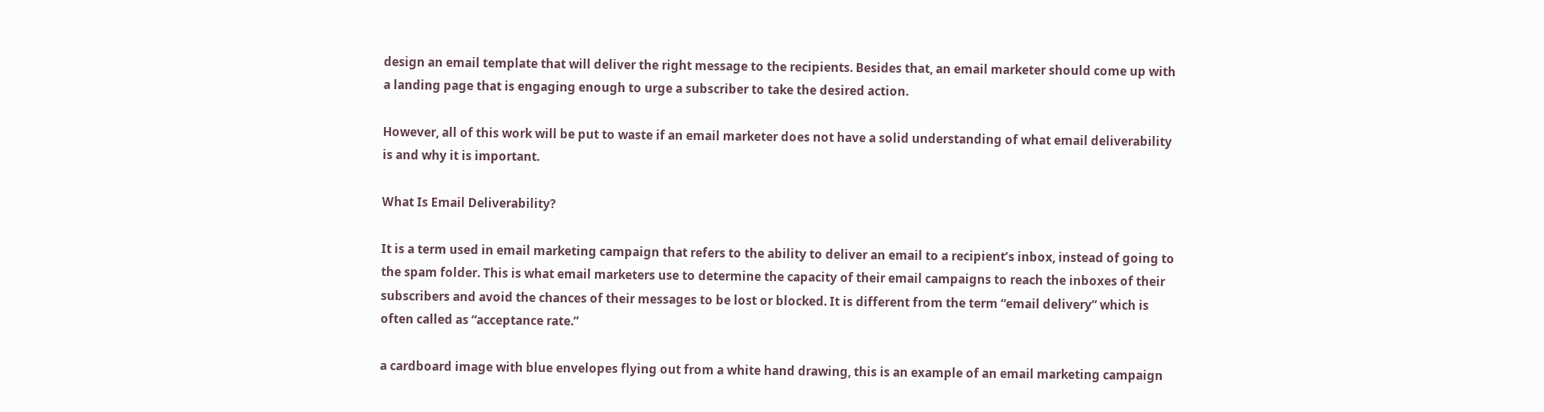design an email template that will deliver the right message to the recipients. Besides that, an email marketer should come up with a landing page that is engaging enough to urge a subscriber to take the desired action.

However, all of this work will be put to waste if an email marketer does not have a solid understanding of what email deliverability is and why it is important.

What Is Email Deliverability?

It is a term used in email marketing campaign that refers to the ability to deliver an email to a recipient’s inbox, instead of going to the spam folder. This is what email marketers use to determine the capacity of their email campaigns to reach the inboxes of their subscribers and avoid the chances of their messages to be lost or blocked. It is different from the term “email delivery” which is often called as “acceptance rate.”

a cardboard image with blue envelopes flying out from a white hand drawing, this is an example of an email marketing campaign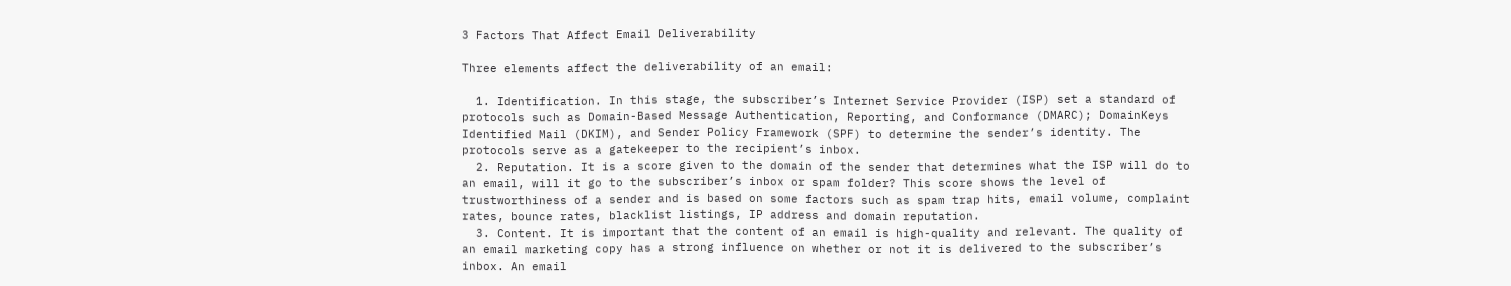3 Factors That Affect Email Deliverability

Three elements affect the deliverability of an email:

  1. Identification. In this stage, the subscriber’s Internet Service Provider (ISP) set a standard of protocols such as Domain-Based Message Authentication, Reporting, and Conformance (DMARC); DomainKeys Identified Mail (DKIM), and Sender Policy Framework (SPF) to determine the sender’s identity. The protocols serve as a gatekeeper to the recipient’s inbox.
  2. Reputation. It is a score given to the domain of the sender that determines what the ISP will do to an email, will it go to the subscriber’s inbox or spam folder? This score shows the level of trustworthiness of a sender and is based on some factors such as spam trap hits, email volume, complaint rates, bounce rates, blacklist listings, IP address and domain reputation.
  3. Content. It is important that the content of an email is high-quality and relevant. The quality of an email marketing copy has a strong influence on whether or not it is delivered to the subscriber’s inbox. An email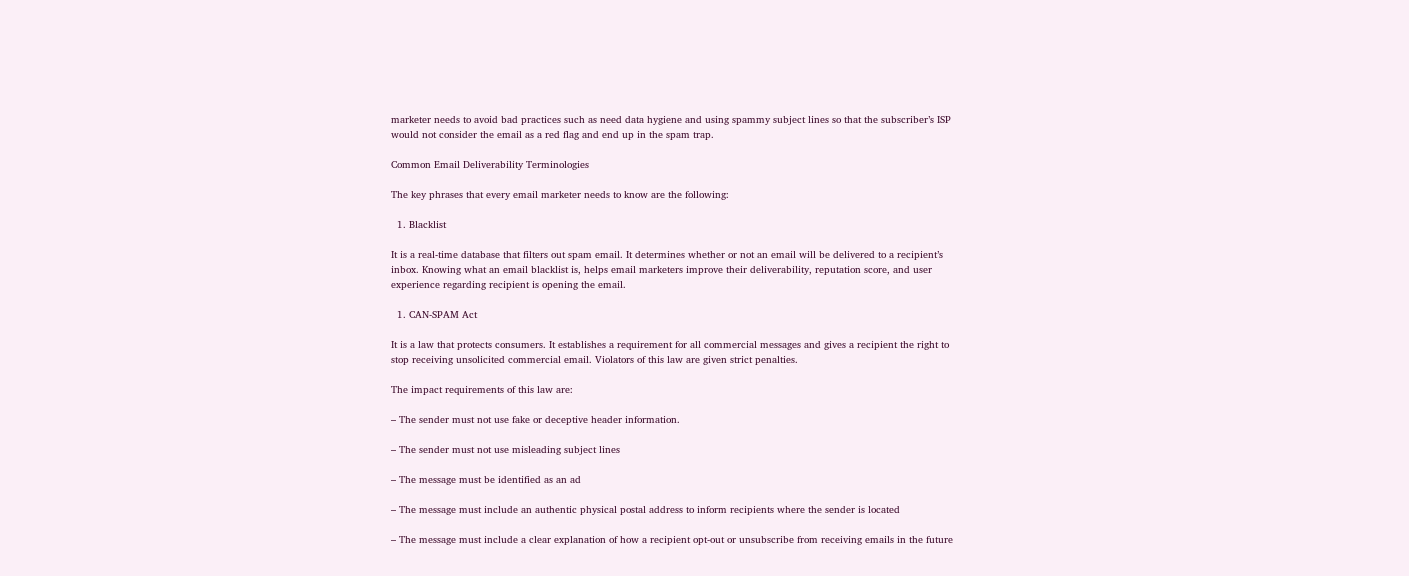marketer needs to avoid bad practices such as need data hygiene and using spammy subject lines so that the subscriber’s ISP would not consider the email as a red flag and end up in the spam trap.

Common Email Deliverability Terminologies

The key phrases that every email marketer needs to know are the following:

  1. Blacklist

It is a real-time database that filters out spam email. It determines whether or not an email will be delivered to a recipient’s inbox. Knowing what an email blacklist is, helps email marketers improve their deliverability, reputation score, and user experience regarding recipient is opening the email.

  1. CAN-SPAM Act

It is a law that protects consumers. It establishes a requirement for all commercial messages and gives a recipient the right to stop receiving unsolicited commercial email. Violators of this law are given strict penalties.

The impact requirements of this law are:

– The sender must not use fake or deceptive header information.

– The sender must not use misleading subject lines

– The message must be identified as an ad

– The message must include an authentic physical postal address to inform recipients where the sender is located

– The message must include a clear explanation of how a recipient opt-out or unsubscribe from receiving emails in the future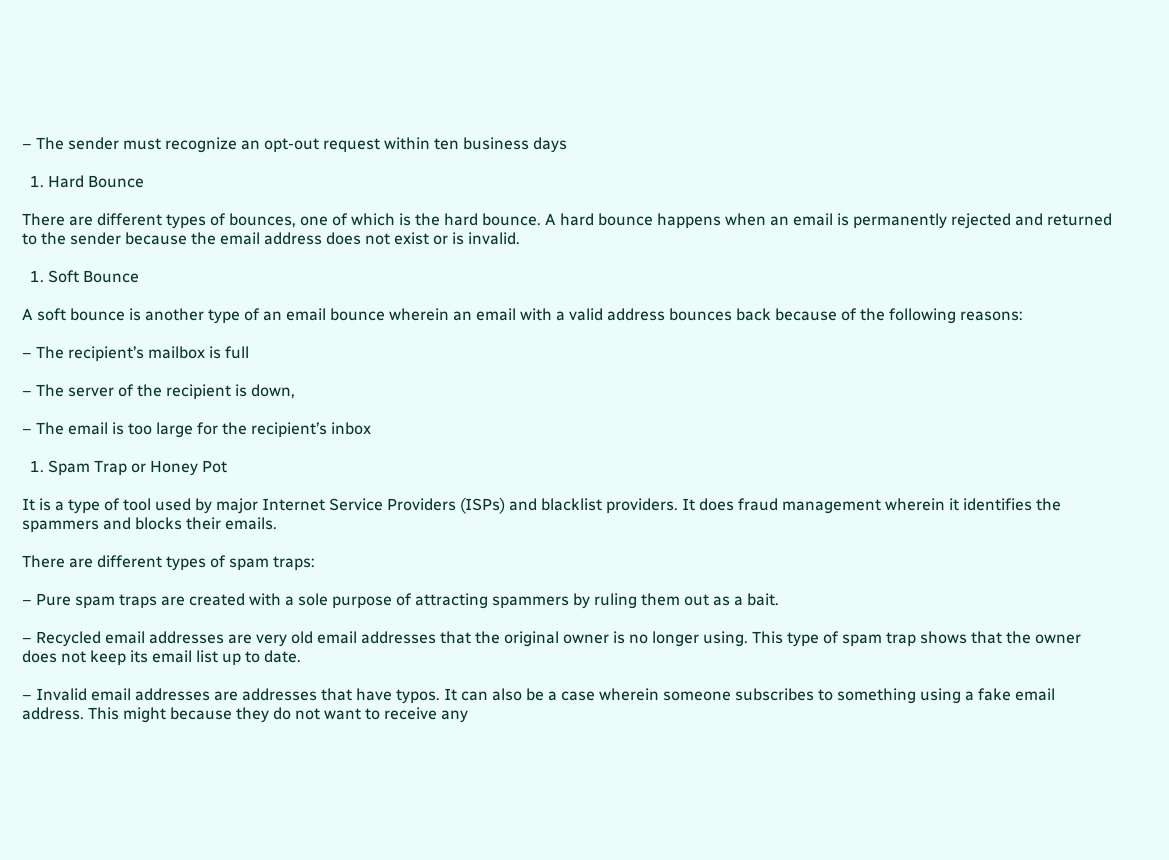– The sender must recognize an opt-out request within ten business days

  1. Hard Bounce

There are different types of bounces, one of which is the hard bounce. A hard bounce happens when an email is permanently rejected and returned to the sender because the email address does not exist or is invalid.

  1. Soft Bounce

A soft bounce is another type of an email bounce wherein an email with a valid address bounces back because of the following reasons:

– The recipient’s mailbox is full

– The server of the recipient is down,

– The email is too large for the recipient’s inbox

  1. Spam Trap or Honey Pot

It is a type of tool used by major Internet Service Providers (ISPs) and blacklist providers. It does fraud management wherein it identifies the spammers and blocks their emails.

There are different types of spam traps:

– Pure spam traps are created with a sole purpose of attracting spammers by ruling them out as a bait.

– Recycled email addresses are very old email addresses that the original owner is no longer using. This type of spam trap shows that the owner does not keep its email list up to date.

– Invalid email addresses are addresses that have typos. It can also be a case wherein someone subscribes to something using a fake email address. This might because they do not want to receive any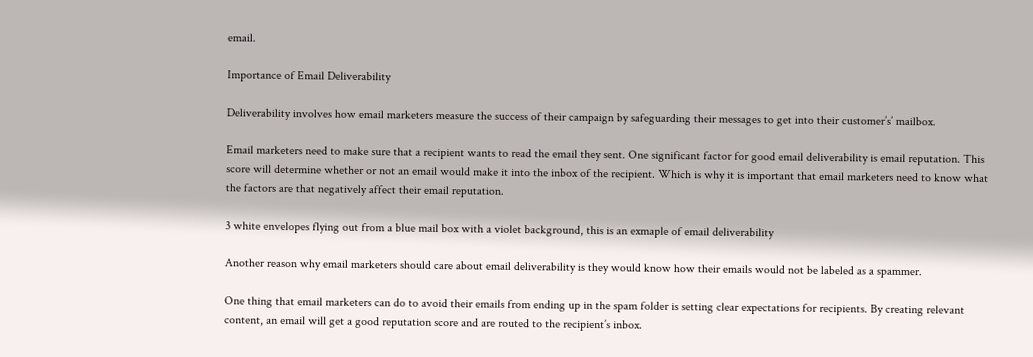email.

Importance of Email Deliverability

Deliverability involves how email marketers measure the success of their campaign by safeguarding their messages to get into their customer’s’ mailbox.

Email marketers need to make sure that a recipient wants to read the email they sent. One significant factor for good email deliverability is email reputation. This score will determine whether or not an email would make it into the inbox of the recipient. Which is why it is important that email marketers need to know what the factors are that negatively affect their email reputation.

3 white envelopes flying out from a blue mail box with a violet background, this is an exmaple of email deliverability

Another reason why email marketers should care about email deliverability is they would know how their emails would not be labeled as a spammer.

One thing that email marketers can do to avoid their emails from ending up in the spam folder is setting clear expectations for recipients. By creating relevant content, an email will get a good reputation score and are routed to the recipient’s inbox.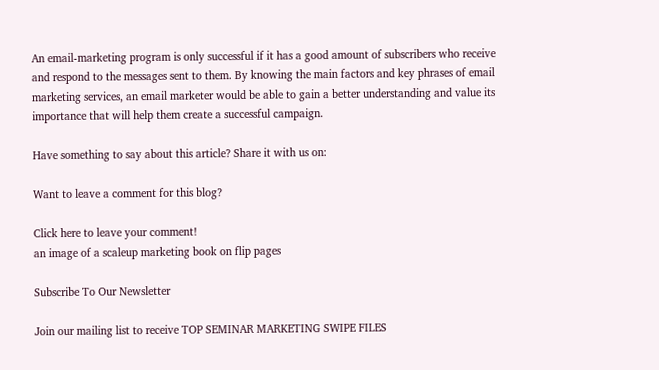An email-marketing program is only successful if it has a good amount of subscribers who receive and respond to the messages sent to them. By knowing the main factors and key phrases of email marketing services, an email marketer would be able to gain a better understanding and value its importance that will help them create a successful campaign.

Have something to say about this article? Share it with us on:

Want to leave a comment for this blog?

Click here to leave your comment!
an image of a scaleup marketing book on flip pages

Subscribe To Our Newsletter

Join our mailing list to receive TOP SEMINAR MARKETING SWIPE FILES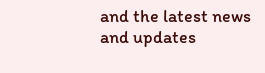and the latest news and updates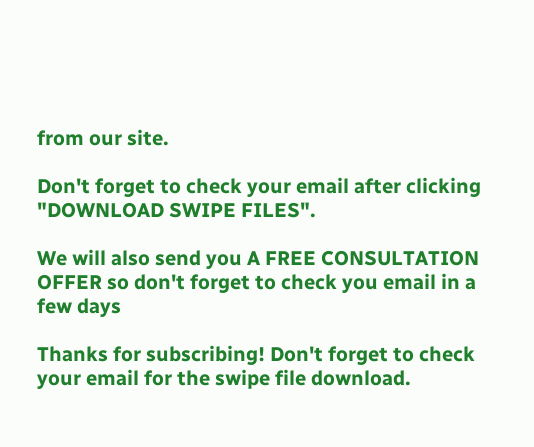from our site.

Don't forget to check your email after clicking "DOWNLOAD SWIPE FILES".

We will also send you A FREE CONSULTATION OFFER so don't forget to check you email in a few days

Thanks for subscribing! Don't forget to check your email for the swipe file download.